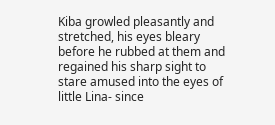Kiba growled pleasantly and stretched, his eyes bleary before he rubbed at them and regained his sharp sight to stare amused into the eyes of little Lina- since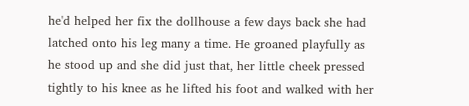he'd helped her fix the dollhouse a few days back she had latched onto his leg many a time. He groaned playfully as he stood up and she did just that, her little cheek pressed tightly to his knee as he lifted his foot and walked with her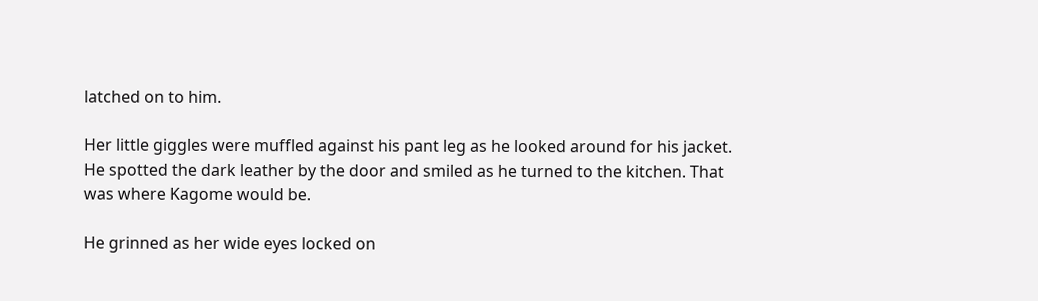latched on to him.

Her little giggles were muffled against his pant leg as he looked around for his jacket. He spotted the dark leather by the door and smiled as he turned to the kitchen. That was where Kagome would be.

He grinned as her wide eyes locked on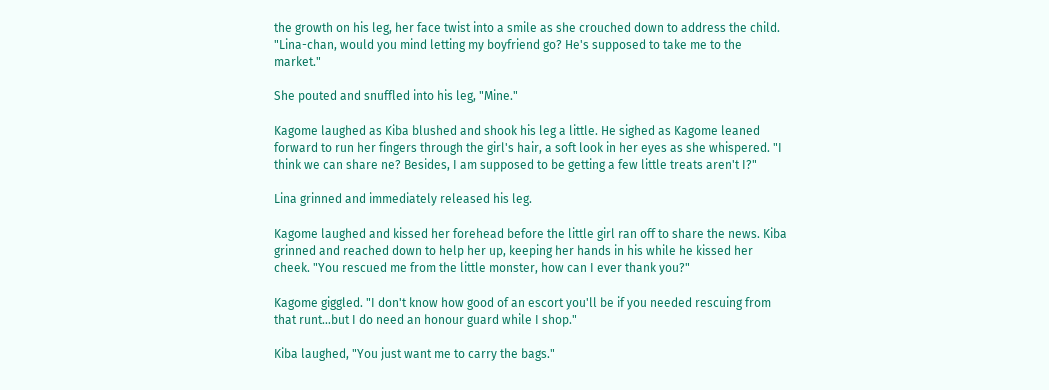the growth on his leg, her face twist into a smile as she crouched down to address the child. "Lina-chan, would you mind letting my boyfriend go? He's supposed to take me to the market."

She pouted and snuffled into his leg, "Mine."

Kagome laughed as Kiba blushed and shook his leg a little. He sighed as Kagome leaned forward to run her fingers through the girl's hair, a soft look in her eyes as she whispered. "I think we can share ne? Besides, I am supposed to be getting a few little treats aren't I?"

Lina grinned and immediately released his leg.

Kagome laughed and kissed her forehead before the little girl ran off to share the news. Kiba grinned and reached down to help her up, keeping her hands in his while he kissed her cheek. "You rescued me from the little monster, how can I ever thank you?"

Kagome giggled. "I don't know how good of an escort you'll be if you needed rescuing from that runt…but I do need an honour guard while I shop."

Kiba laughed, "You just want me to carry the bags."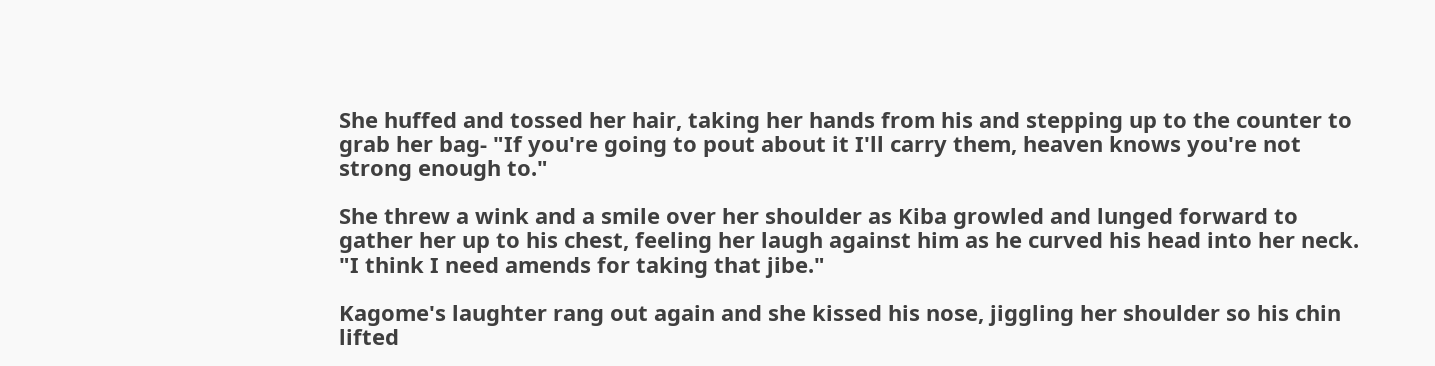She huffed and tossed her hair, taking her hands from his and stepping up to the counter to grab her bag- "If you're going to pout about it I'll carry them, heaven knows you're not strong enough to."

She threw a wink and a smile over her shoulder as Kiba growled and lunged forward to gather her up to his chest, feeling her laugh against him as he curved his head into her neck. "I think I need amends for taking that jibe."

Kagome's laughter rang out again and she kissed his nose, jiggling her shoulder so his chin lifted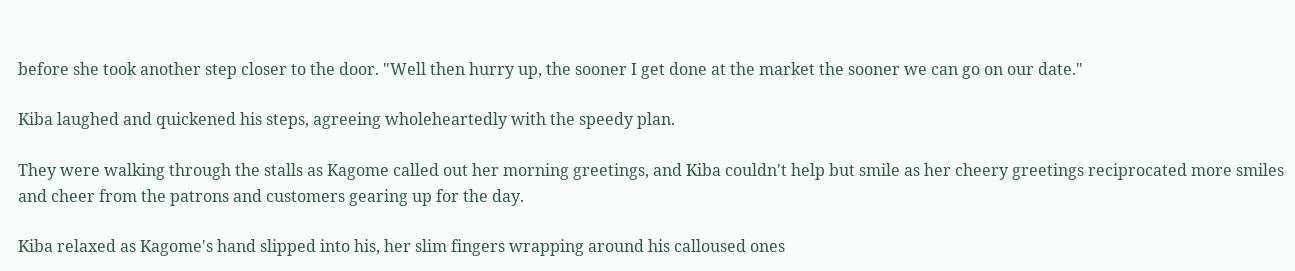before she took another step closer to the door. "Well then hurry up, the sooner I get done at the market the sooner we can go on our date."

Kiba laughed and quickened his steps, agreeing wholeheartedly with the speedy plan.

They were walking through the stalls as Kagome called out her morning greetings, and Kiba couldn't help but smile as her cheery greetings reciprocated more smiles and cheer from the patrons and customers gearing up for the day.

Kiba relaxed as Kagome's hand slipped into his, her slim fingers wrapping around his calloused ones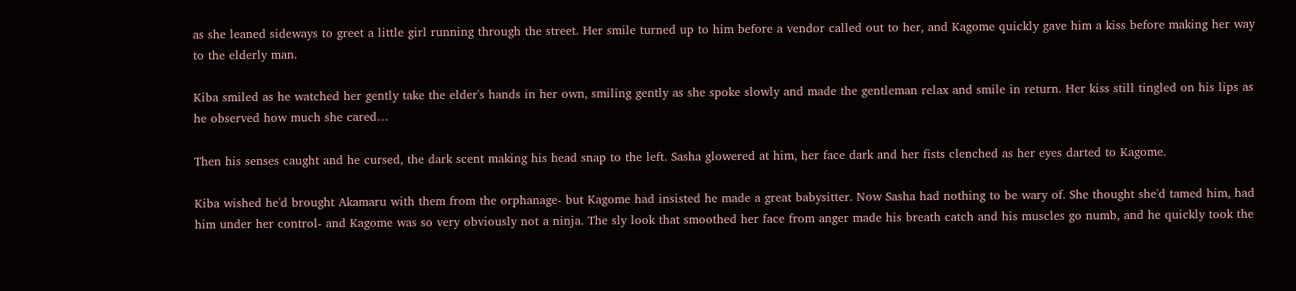as she leaned sideways to greet a little girl running through the street. Her smile turned up to him before a vendor called out to her, and Kagome quickly gave him a kiss before making her way to the elderly man.

Kiba smiled as he watched her gently take the elder's hands in her own, smiling gently as she spoke slowly and made the gentleman relax and smile in return. Her kiss still tingled on his lips as he observed how much she cared…

Then his senses caught and he cursed, the dark scent making his head snap to the left. Sasha glowered at him, her face dark and her fists clenched as her eyes darted to Kagome.

Kiba wished he'd brought Akamaru with them from the orphanage- but Kagome had insisted he made a great babysitter. Now Sasha had nothing to be wary of. She thought she'd tamed him, had him under her control- and Kagome was so very obviously not a ninja. The sly look that smoothed her face from anger made his breath catch and his muscles go numb, and he quickly took the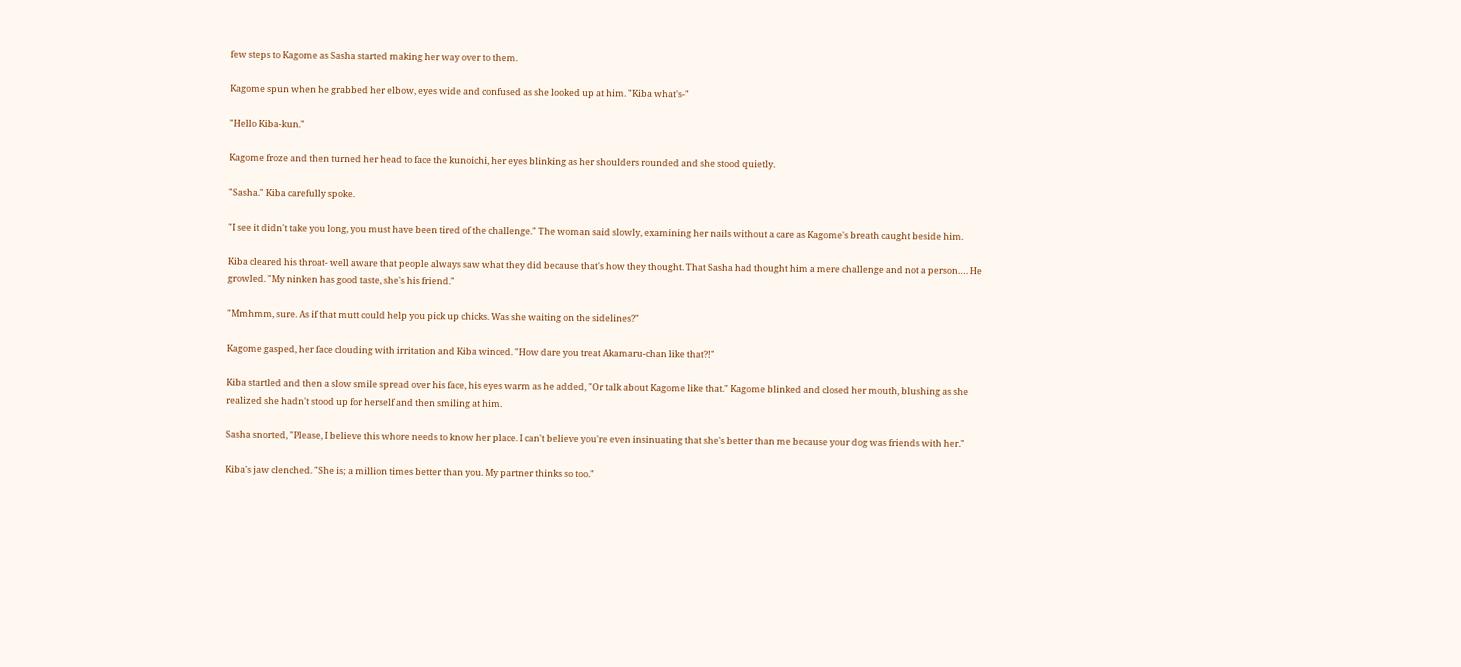few steps to Kagome as Sasha started making her way over to them.

Kagome spun when he grabbed her elbow, eyes wide and confused as she looked up at him. "Kiba what's-"

"Hello Kiba-kun."

Kagome froze and then turned her head to face the kunoichi, her eyes blinking as her shoulders rounded and she stood quietly.

"Sasha." Kiba carefully spoke.

"I see it didn't take you long, you must have been tired of the challenge." The woman said slowly, examining her nails without a care as Kagome's breath caught beside him.

Kiba cleared his throat- well aware that people always saw what they did because that's how they thought. That Sasha had thought him a mere challenge and not a person…. He growled. "My ninken has good taste, she's his friend."

"Mmhmm, sure. As if that mutt could help you pick up chicks. Was she waiting on the sidelines?"

Kagome gasped, her face clouding with irritation and Kiba winced. "How dare you treat Akamaru-chan like that?!"

Kiba startled and then a slow smile spread over his face, his eyes warm as he added, "Or talk about Kagome like that." Kagome blinked and closed her mouth, blushing as she realized she hadn't stood up for herself and then smiling at him.

Sasha snorted, "Please, I believe this whore needs to know her place. I can't believe you're even insinuating that she's better than me because your dog was friends with her."

Kiba's jaw clenched. "She is; a million times better than you. My partner thinks so too."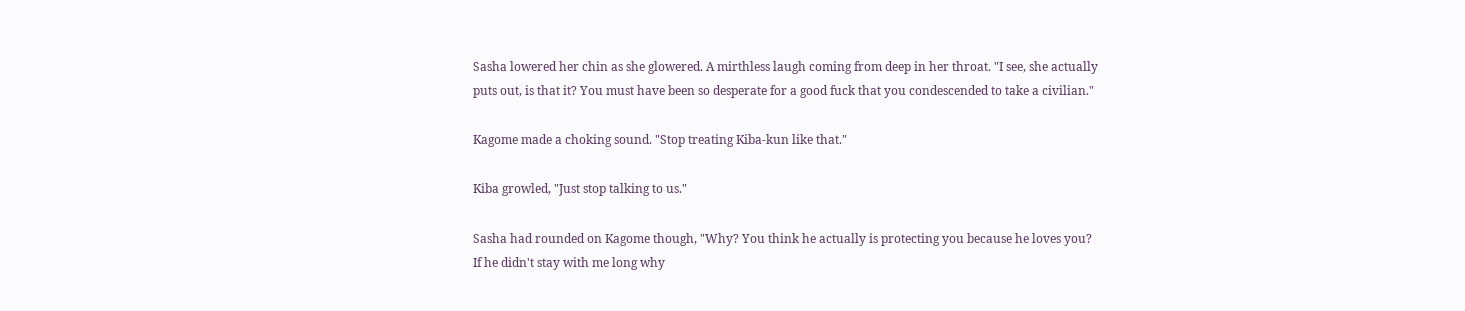Sasha lowered her chin as she glowered. A mirthless laugh coming from deep in her throat. "I see, she actually puts out, is that it? You must have been so desperate for a good fuck that you condescended to take a civilian."

Kagome made a choking sound. "Stop treating Kiba-kun like that."

Kiba growled, "Just stop talking to us."

Sasha had rounded on Kagome though, "Why? You think he actually is protecting you because he loves you? If he didn't stay with me long why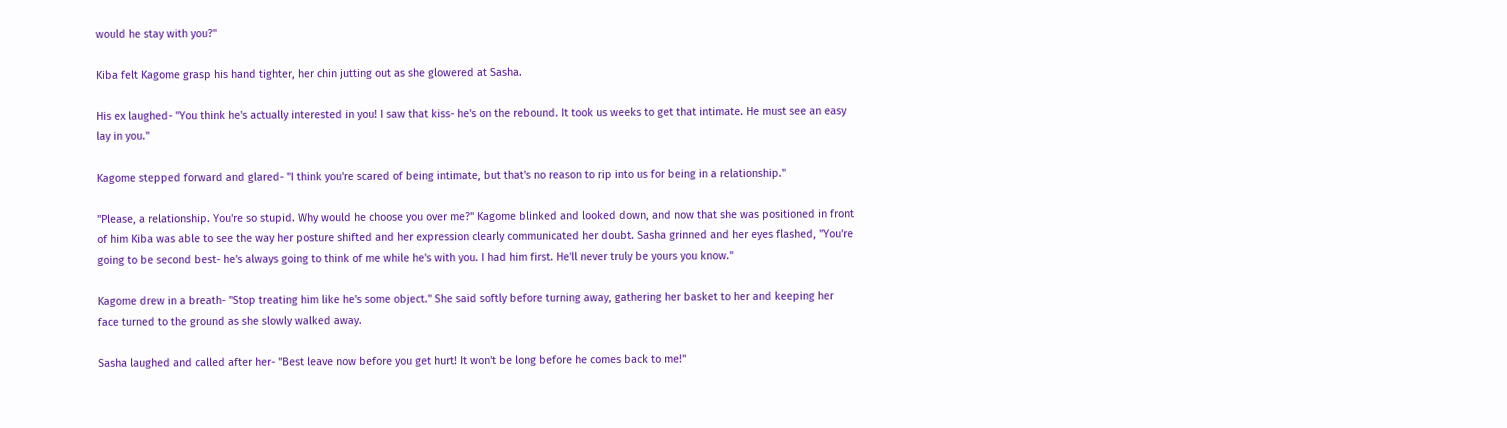would he stay with you?"

Kiba felt Kagome grasp his hand tighter, her chin jutting out as she glowered at Sasha.

His ex laughed- "You think he's actually interested in you! I saw that kiss- he's on the rebound. It took us weeks to get that intimate. He must see an easy lay in you."

Kagome stepped forward and glared- "I think you're scared of being intimate, but that's no reason to rip into us for being in a relationship."

"Please, a relationship. You're so stupid. Why would he choose you over me?" Kagome blinked and looked down, and now that she was positioned in front of him Kiba was able to see the way her posture shifted and her expression clearly communicated her doubt. Sasha grinned and her eyes flashed, "You're going to be second best- he's always going to think of me while he's with you. I had him first. He'll never truly be yours you know."

Kagome drew in a breath- "Stop treating him like he's some object." She said softly before turning away, gathering her basket to her and keeping her face turned to the ground as she slowly walked away.

Sasha laughed and called after her- "Best leave now before you get hurt! It won't be long before he comes back to me!"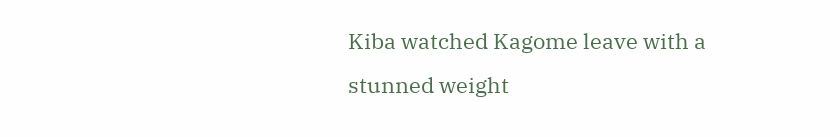Kiba watched Kagome leave with a stunned weight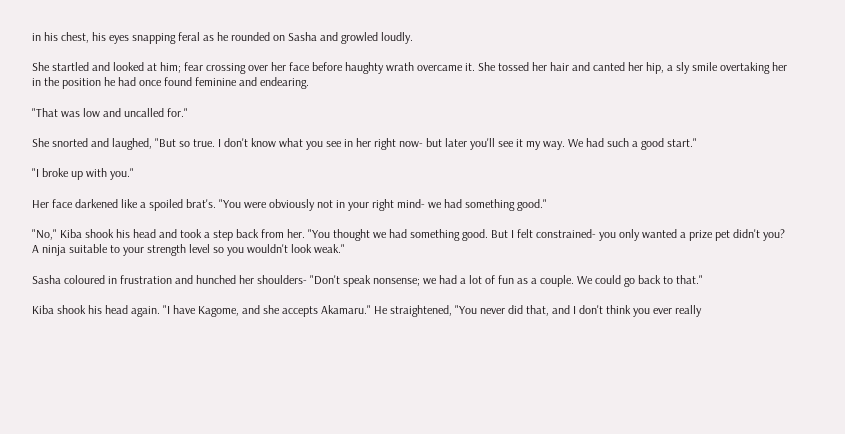in his chest, his eyes snapping feral as he rounded on Sasha and growled loudly.

She startled and looked at him; fear crossing over her face before haughty wrath overcame it. She tossed her hair and canted her hip, a sly smile overtaking her in the position he had once found feminine and endearing.

"That was low and uncalled for."

She snorted and laughed, "But so true. I don't know what you see in her right now- but later you'll see it my way. We had such a good start."

"I broke up with you."

Her face darkened like a spoiled brat's. "You were obviously not in your right mind- we had something good."

"No," Kiba shook his head and took a step back from her. "You thought we had something good. But I felt constrained- you only wanted a prize pet didn't you? A ninja suitable to your strength level so you wouldn't look weak."

Sasha coloured in frustration and hunched her shoulders- "Don't speak nonsense; we had a lot of fun as a couple. We could go back to that."

Kiba shook his head again. "I have Kagome, and she accepts Akamaru." He straightened, "You never did that, and I don't think you ever really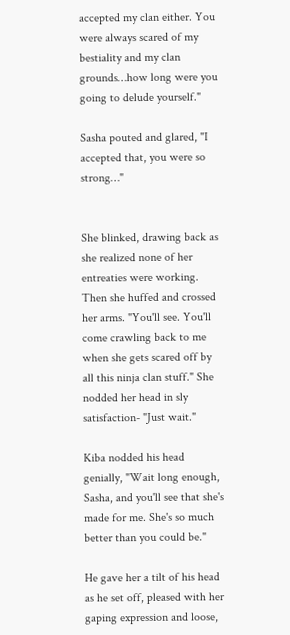accepted my clan either. You were always scared of my bestiality and my clan grounds…how long were you going to delude yourself."

Sasha pouted and glared, "I accepted that, you were so strong…"


She blinked, drawing back as she realized none of her entreaties were working. Then she huffed and crossed her arms. "You'll see. You'll come crawling back to me when she gets scared off by all this ninja clan stuff." She nodded her head in sly satisfaction- "Just wait."

Kiba nodded his head genially, "Wait long enough, Sasha, and you'll see that she's made for me. She's so much better than you could be."

He gave her a tilt of his head as he set off, pleased with her gaping expression and loose,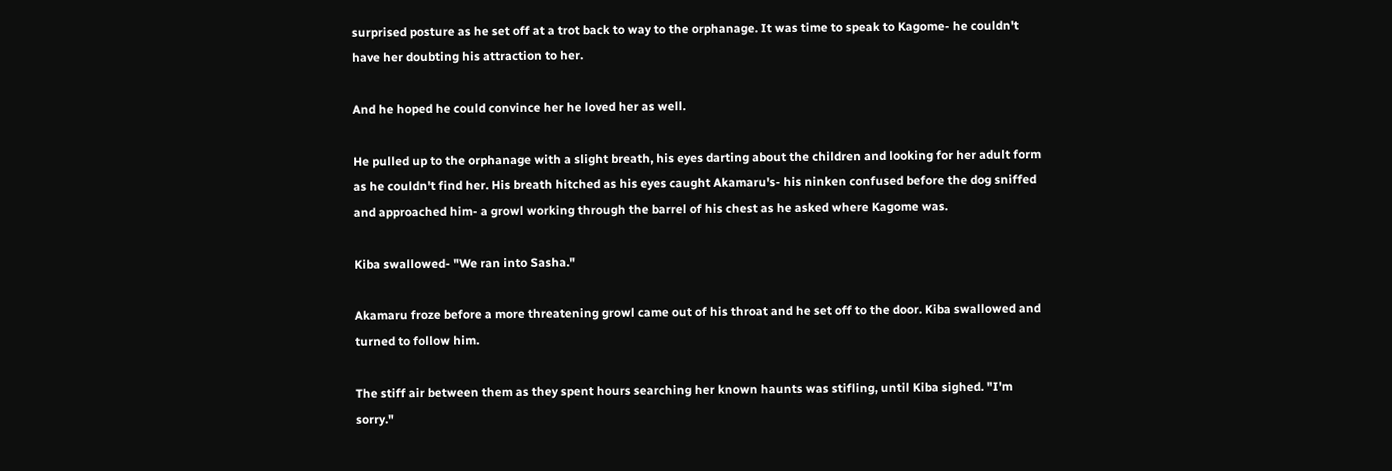surprised posture as he set off at a trot back to way to the orphanage. It was time to speak to Kagome- he couldn't have her doubting his attraction to her.

And he hoped he could convince her he loved her as well.

He pulled up to the orphanage with a slight breath, his eyes darting about the children and looking for her adult form as he couldn't find her. His breath hitched as his eyes caught Akamaru's- his ninken confused before the dog sniffed and approached him- a growl working through the barrel of his chest as he asked where Kagome was.

Kiba swallowed- "We ran into Sasha."

Akamaru froze before a more threatening growl came out of his throat and he set off to the door. Kiba swallowed and turned to follow him.

The stiff air between them as they spent hours searching her known haunts was stifling, until Kiba sighed. "I'm sorry."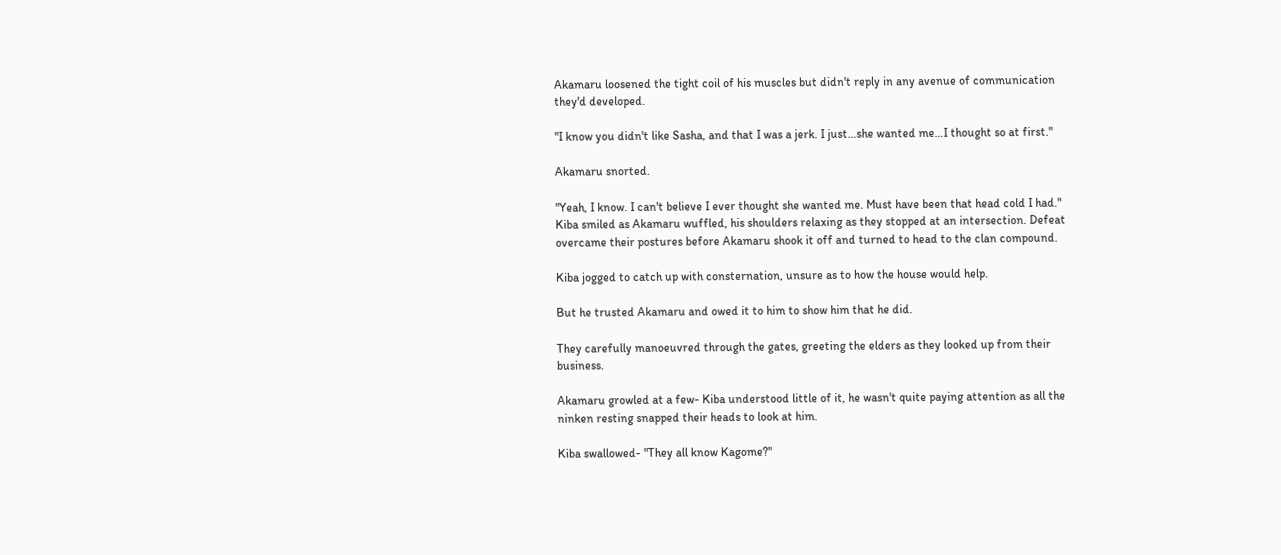Akamaru loosened the tight coil of his muscles but didn't reply in any avenue of communication they'd developed.

"I know you didn't like Sasha, and that I was a jerk. I just…she wanted me…I thought so at first."

Akamaru snorted.

"Yeah, I know. I can't believe I ever thought she wanted me. Must have been that head cold I had." Kiba smiled as Akamaru wuffled, his shoulders relaxing as they stopped at an intersection. Defeat overcame their postures before Akamaru shook it off and turned to head to the clan compound.

Kiba jogged to catch up with consternation, unsure as to how the house would help.

But he trusted Akamaru and owed it to him to show him that he did.

They carefully manoeuvred through the gates, greeting the elders as they looked up from their business.

Akamaru growled at a few- Kiba understood little of it, he wasn't quite paying attention as all the ninken resting snapped their heads to look at him.

Kiba swallowed- "They all know Kagome?"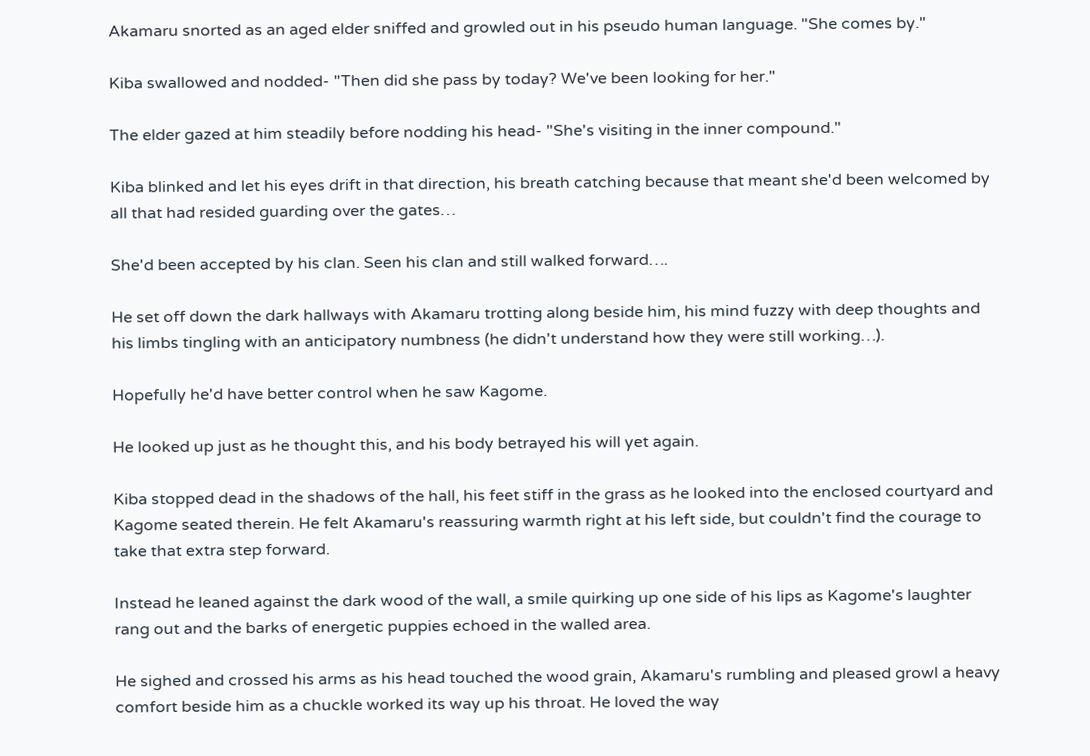Akamaru snorted as an aged elder sniffed and growled out in his pseudo human language. "She comes by."

Kiba swallowed and nodded- "Then did she pass by today? We've been looking for her."

The elder gazed at him steadily before nodding his head- "She's visiting in the inner compound."

Kiba blinked and let his eyes drift in that direction, his breath catching because that meant she'd been welcomed by all that had resided guarding over the gates…

She'd been accepted by his clan. Seen his clan and still walked forward….

He set off down the dark hallways with Akamaru trotting along beside him, his mind fuzzy with deep thoughts and his limbs tingling with an anticipatory numbness (he didn't understand how they were still working…).

Hopefully he'd have better control when he saw Kagome.

He looked up just as he thought this, and his body betrayed his will yet again.

Kiba stopped dead in the shadows of the hall, his feet stiff in the grass as he looked into the enclosed courtyard and Kagome seated therein. He felt Akamaru's reassuring warmth right at his left side, but couldn't find the courage to take that extra step forward.

Instead he leaned against the dark wood of the wall, a smile quirking up one side of his lips as Kagome's laughter rang out and the barks of energetic puppies echoed in the walled area.

He sighed and crossed his arms as his head touched the wood grain, Akamaru's rumbling and pleased growl a heavy comfort beside him as a chuckle worked its way up his throat. He loved the way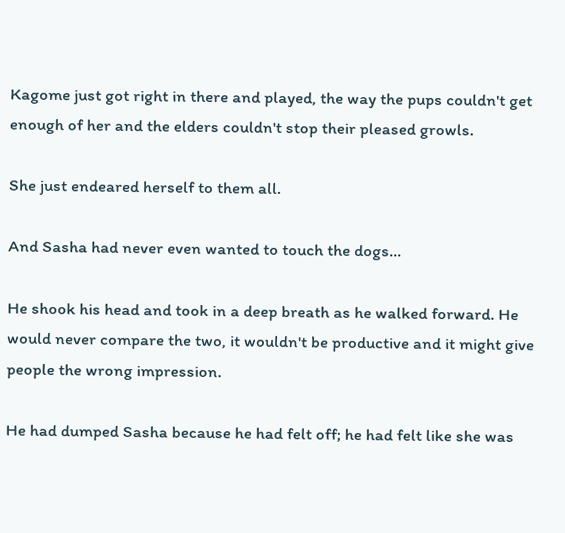Kagome just got right in there and played, the way the pups couldn't get enough of her and the elders couldn't stop their pleased growls.

She just endeared herself to them all.

And Sasha had never even wanted to touch the dogs…

He shook his head and took in a deep breath as he walked forward. He would never compare the two, it wouldn't be productive and it might give people the wrong impression.

He had dumped Sasha because he had felt off; he had felt like she was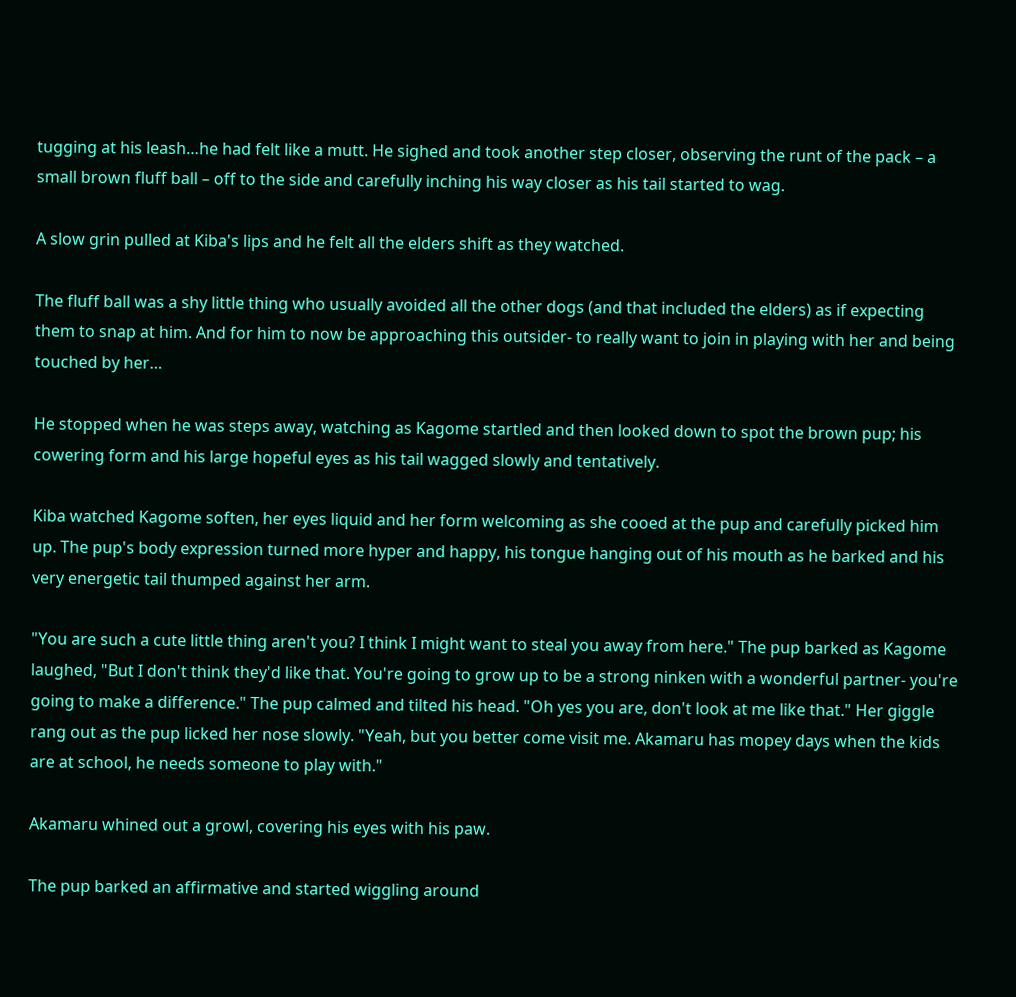tugging at his leash…he had felt like a mutt. He sighed and took another step closer, observing the runt of the pack – a small brown fluff ball – off to the side and carefully inching his way closer as his tail started to wag.

A slow grin pulled at Kiba's lips and he felt all the elders shift as they watched.

The fluff ball was a shy little thing who usually avoided all the other dogs (and that included the elders) as if expecting them to snap at him. And for him to now be approaching this outsider- to really want to join in playing with her and being touched by her…

He stopped when he was steps away, watching as Kagome startled and then looked down to spot the brown pup; his cowering form and his large hopeful eyes as his tail wagged slowly and tentatively.

Kiba watched Kagome soften, her eyes liquid and her form welcoming as she cooed at the pup and carefully picked him up. The pup's body expression turned more hyper and happy, his tongue hanging out of his mouth as he barked and his very energetic tail thumped against her arm.

"You are such a cute little thing aren't you? I think I might want to steal you away from here." The pup barked as Kagome laughed, "But I don't think they'd like that. You're going to grow up to be a strong ninken with a wonderful partner- you're going to make a difference." The pup calmed and tilted his head. "Oh yes you are, don't look at me like that." Her giggle rang out as the pup licked her nose slowly. "Yeah, but you better come visit me. Akamaru has mopey days when the kids are at school, he needs someone to play with."

Akamaru whined out a growl, covering his eyes with his paw.

The pup barked an affirmative and started wiggling around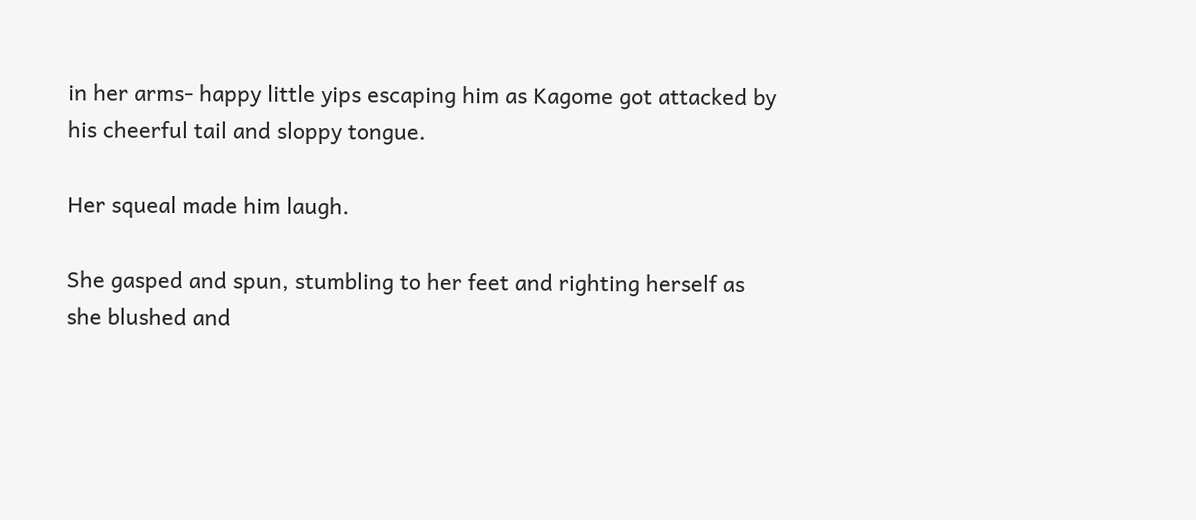in her arms- happy little yips escaping him as Kagome got attacked by his cheerful tail and sloppy tongue.

Her squeal made him laugh.

She gasped and spun, stumbling to her feet and righting herself as she blushed and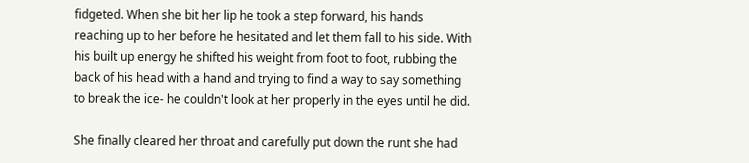fidgeted. When she bit her lip he took a step forward, his hands reaching up to her before he hesitated and let them fall to his side. With his built up energy he shifted his weight from foot to foot, rubbing the back of his head with a hand and trying to find a way to say something to break the ice- he couldn't look at her properly in the eyes until he did.

She finally cleared her throat and carefully put down the runt she had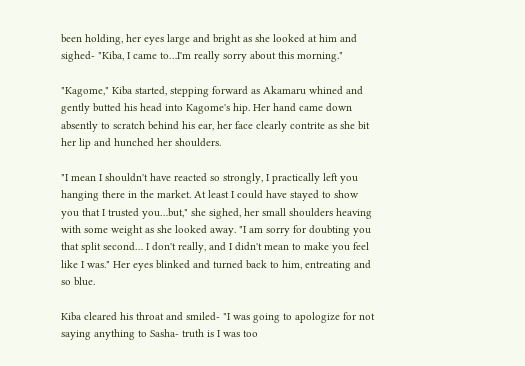been holding, her eyes large and bright as she looked at him and sighed- "Kiba, I came to…I'm really sorry about this morning."

"Kagome," Kiba started, stepping forward as Akamaru whined and gently butted his head into Kagome's hip. Her hand came down absently to scratch behind his ear, her face clearly contrite as she bit her lip and hunched her shoulders.

"I mean I shouldn't have reacted so strongly, I practically left you hanging there in the market. At least I could have stayed to show you that I trusted you…but," she sighed, her small shoulders heaving with some weight as she looked away. "I am sorry for doubting you that split second… I don't really, and I didn't mean to make you feel like I was." Her eyes blinked and turned back to him, entreating and so blue.

Kiba cleared his throat and smiled- "I was going to apologize for not saying anything to Sasha- truth is I was too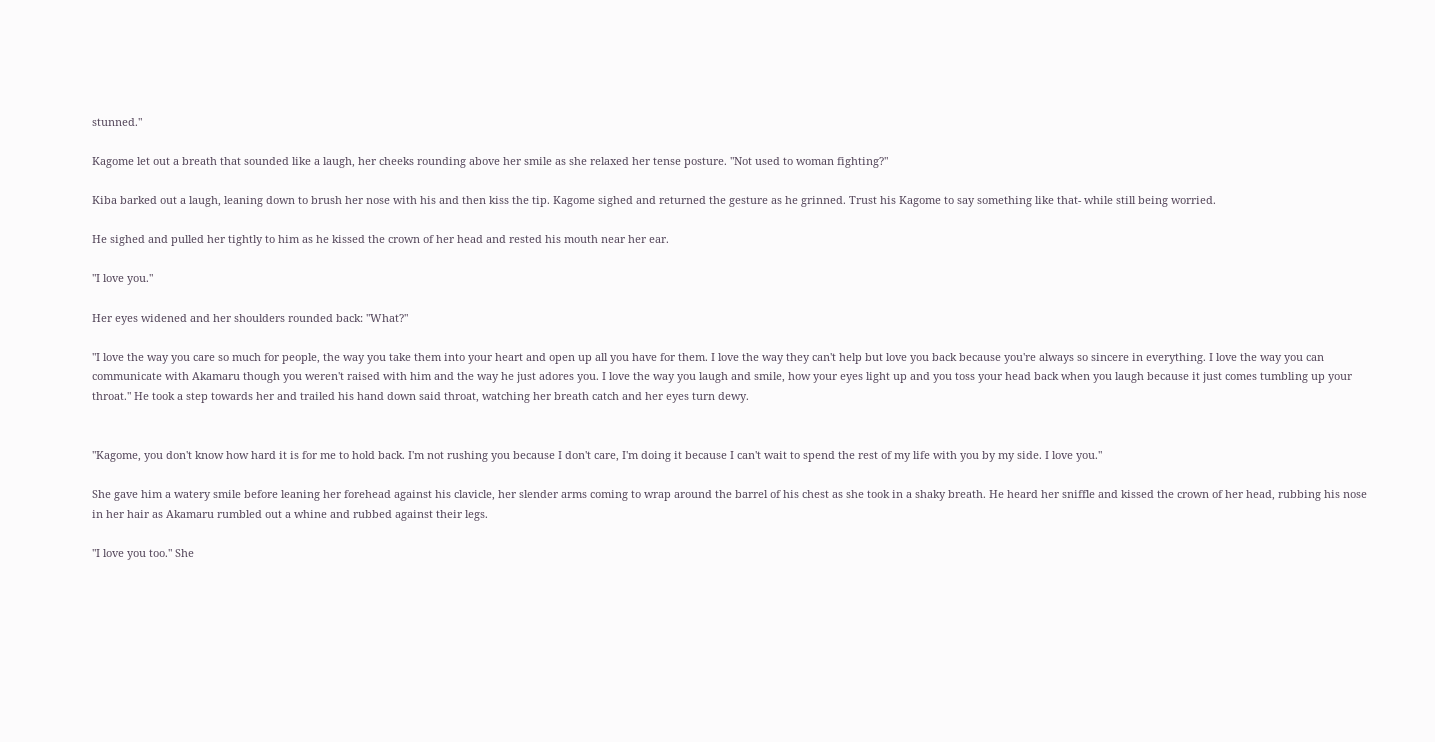stunned."

Kagome let out a breath that sounded like a laugh, her cheeks rounding above her smile as she relaxed her tense posture. "Not used to woman fighting?"

Kiba barked out a laugh, leaning down to brush her nose with his and then kiss the tip. Kagome sighed and returned the gesture as he grinned. Trust his Kagome to say something like that- while still being worried.

He sighed and pulled her tightly to him as he kissed the crown of her head and rested his mouth near her ear.

"I love you."

Her eyes widened and her shoulders rounded back: "What?"

"I love the way you care so much for people, the way you take them into your heart and open up all you have for them. I love the way they can't help but love you back because you're always so sincere in everything. I love the way you can communicate with Akamaru though you weren't raised with him and the way he just adores you. I love the way you laugh and smile, how your eyes light up and you toss your head back when you laugh because it just comes tumbling up your throat." He took a step towards her and trailed his hand down said throat, watching her breath catch and her eyes turn dewy.


"Kagome, you don't know how hard it is for me to hold back. I'm not rushing you because I don't care, I'm doing it because I can't wait to spend the rest of my life with you by my side. I love you."

She gave him a watery smile before leaning her forehead against his clavicle, her slender arms coming to wrap around the barrel of his chest as she took in a shaky breath. He heard her sniffle and kissed the crown of her head, rubbing his nose in her hair as Akamaru rumbled out a whine and rubbed against their legs.

"I love you too." She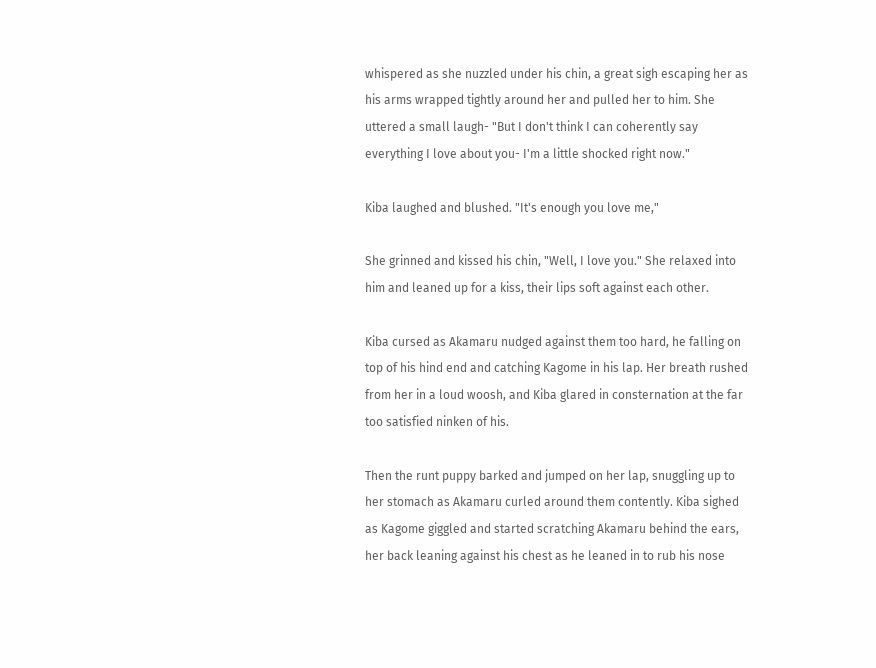whispered as she nuzzled under his chin, a great sigh escaping her as his arms wrapped tightly around her and pulled her to him. She uttered a small laugh- "But I don't think I can coherently say everything I love about you- I'm a little shocked right now."

Kiba laughed and blushed. "It's enough you love me,"

She grinned and kissed his chin, "Well, I love you." She relaxed into him and leaned up for a kiss, their lips soft against each other.

Kiba cursed as Akamaru nudged against them too hard, he falling on top of his hind end and catching Kagome in his lap. Her breath rushed from her in a loud woosh, and Kiba glared in consternation at the far too satisfied ninken of his.

Then the runt puppy barked and jumped on her lap, snuggling up to her stomach as Akamaru curled around them contently. Kiba sighed as Kagome giggled and started scratching Akamaru behind the ears, her back leaning against his chest as he leaned in to rub his nose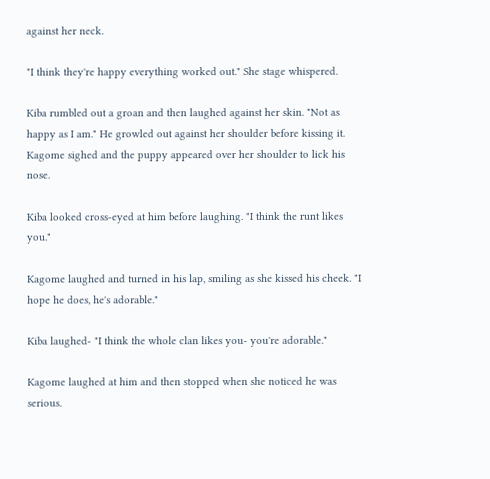against her neck.

"I think they're happy everything worked out." She stage whispered.

Kiba rumbled out a groan and then laughed against her skin. "Not as happy as I am." He growled out against her shoulder before kissing it. Kagome sighed and the puppy appeared over her shoulder to lick his nose.

Kiba looked cross-eyed at him before laughing. "I think the runt likes you."

Kagome laughed and turned in his lap, smiling as she kissed his cheek. "I hope he does, he's adorable."

Kiba laughed- "I think the whole clan likes you- you're adorable."

Kagome laughed at him and then stopped when she noticed he was serious.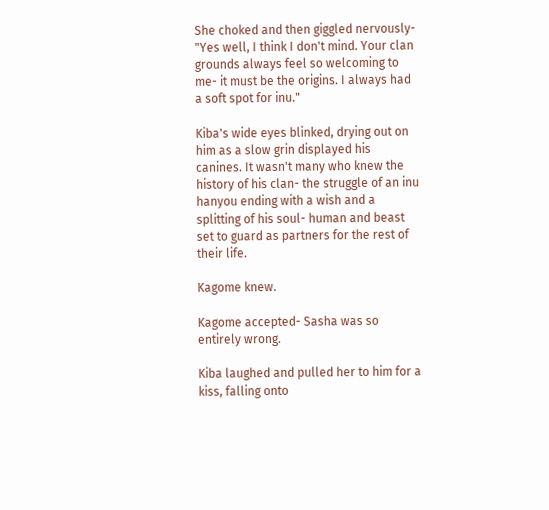She choked and then giggled nervously- "Yes well, I think I don't mind. Your clan grounds always feel so welcoming to me- it must be the origins. I always had a soft spot for inu."

Kiba's wide eyes blinked, drying out on him as a slow grin displayed his canines. It wasn't many who knew the history of his clan- the struggle of an inu hanyou ending with a wish and a splitting of his soul- human and beast set to guard as partners for the rest of their life.

Kagome knew.

Kagome accepted- Sasha was so entirely wrong.

Kiba laughed and pulled her to him for a kiss, falling onto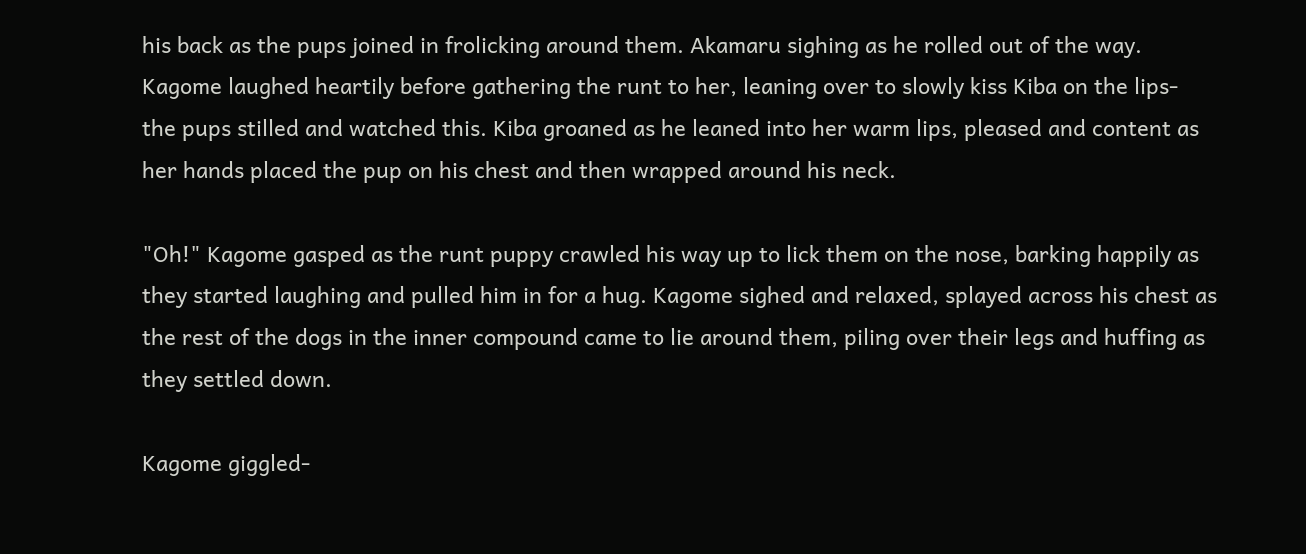his back as the pups joined in frolicking around them. Akamaru sighing as he rolled out of the way. Kagome laughed heartily before gathering the runt to her, leaning over to slowly kiss Kiba on the lips- the pups stilled and watched this. Kiba groaned as he leaned into her warm lips, pleased and content as her hands placed the pup on his chest and then wrapped around his neck.

"Oh!" Kagome gasped as the runt puppy crawled his way up to lick them on the nose, barking happily as they started laughing and pulled him in for a hug. Kagome sighed and relaxed, splayed across his chest as the rest of the dogs in the inner compound came to lie around them, piling over their legs and huffing as they settled down.

Kagome giggled-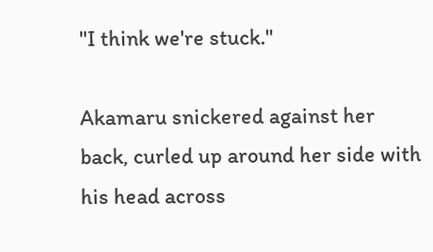"I think we're stuck."

Akamaru snickered against her back, curled up around her side with his head across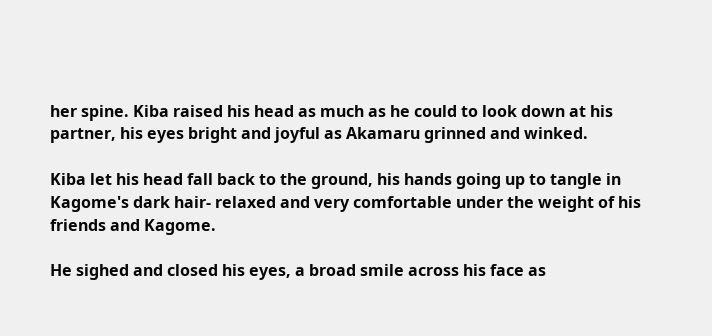her spine. Kiba raised his head as much as he could to look down at his partner, his eyes bright and joyful as Akamaru grinned and winked.

Kiba let his head fall back to the ground, his hands going up to tangle in Kagome's dark hair- relaxed and very comfortable under the weight of his friends and Kagome.

He sighed and closed his eyes, a broad smile across his face as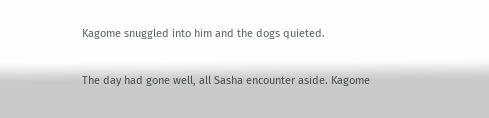Kagome snuggled into him and the dogs quieted.

The day had gone well, all Sasha encounter aside. Kagome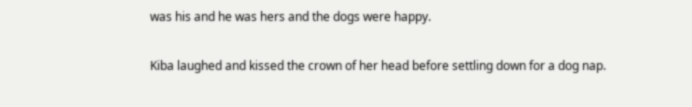was his and he was hers and the dogs were happy.

Kiba laughed and kissed the crown of her head before settling down for a dog nap.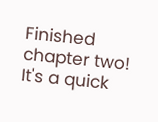Finished chapter two! It's a quick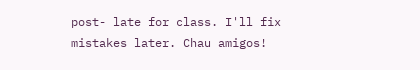post- late for class. I'll fix mistakes later. Chau amigos!